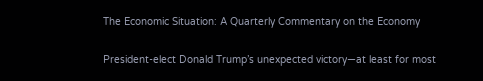The Economic Situation: A Quarterly Commentary on the Economy

President-elect Donald Trump’s unexpected victory—at least for most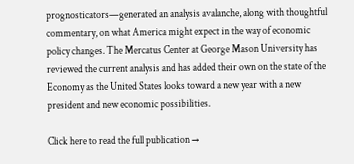prognosticators—generated an analysis avalanche, along with thoughtful commentary, on what America might expect in the way of economic policy changes. The Mercatus Center at George Mason University has reviewed the current analysis and has added their own on the state of the Economy as the United States looks toward a new year with a new president and new economic possibilities.

Click here to read the full publication →